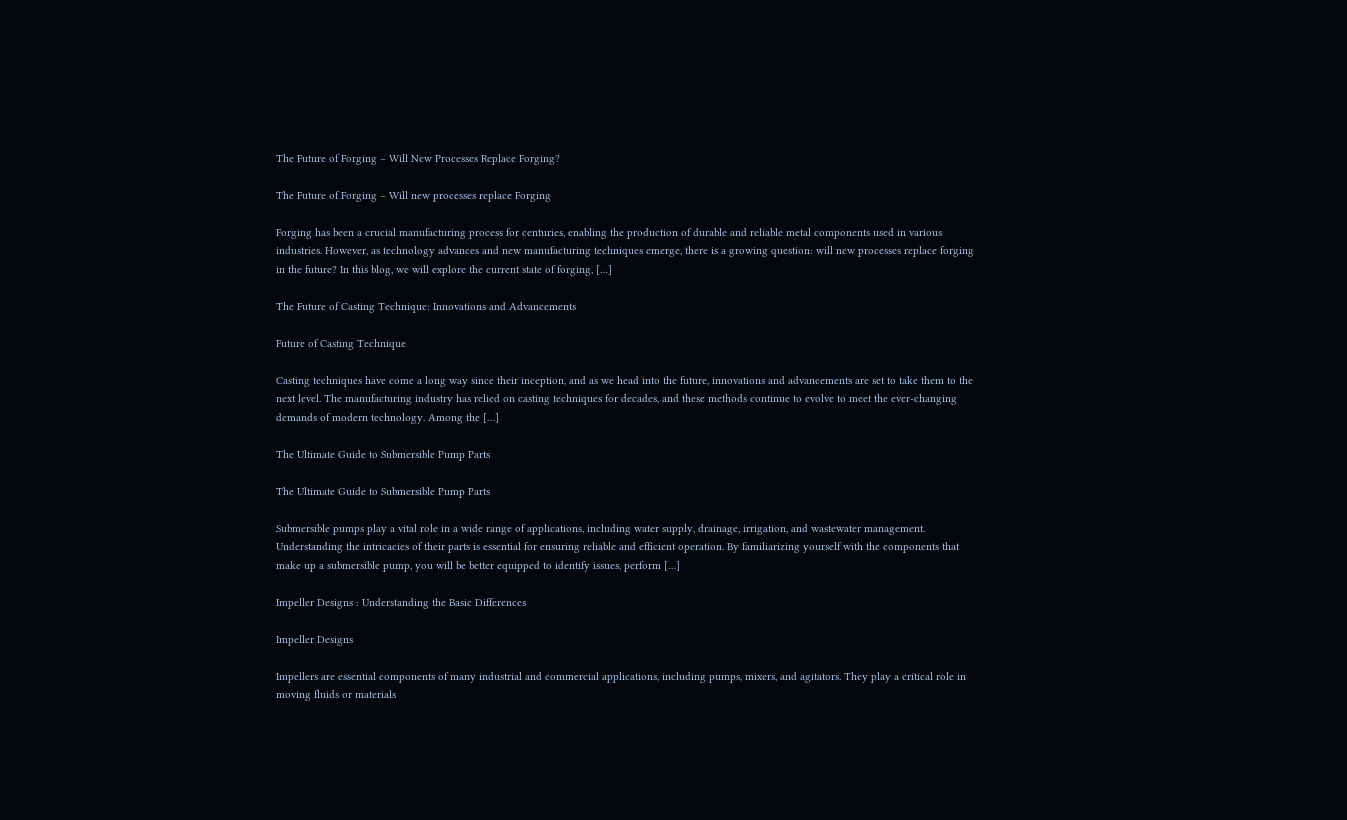The Future of Forging – Will New Processes Replace Forging?

The Future of Forging – Will new processes replace Forging

Forging has been a crucial manufacturing process for centuries, enabling the production of durable and reliable metal components used in various industries. However, as technology advances and new manufacturing techniques emerge, there is a growing question: will new processes replace forging in the future? In this blog, we will explore the current state of forging, […]

The Future of Casting Technique: Innovations and Advancements

Future of Casting Technique

Casting techniques have come a long way since their inception, and as we head into the future, innovations and advancements are set to take them to the next level. The manufacturing industry has relied on casting techniques for decades, and these methods continue to evolve to meet the ever-changing demands of modern technology. Among the […]

The Ultimate Guide to Submersible Pump Parts

The Ultimate Guide to Submersible Pump Parts

Submersible pumps play a vital role in a wide range of applications, including water supply, drainage, irrigation, and wastewater management. Understanding the intricacies of their parts is essential for ensuring reliable and efficient operation. By familiarizing yourself with the components that make up a submersible pump, you will be better equipped to identify issues, perform […]

Impeller Designs : Understanding the Basic Differences

Impeller Designs

Impellers are essential components of many industrial and commercial applications, including pumps, mixers, and agitators. They play a critical role in moving fluids or materials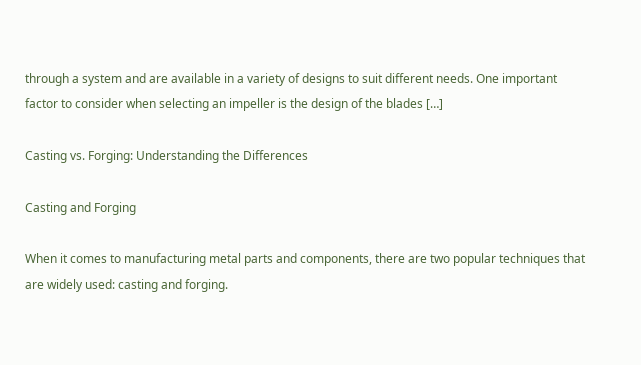through a system and are available in a variety of designs to suit different needs. One important factor to consider when selecting an impeller is the design of the blades […]

Casting vs. Forging: Understanding the Differences

Casting and Forging

When it comes to manufacturing metal parts and components, there are two popular techniques that are widely used: casting and forging.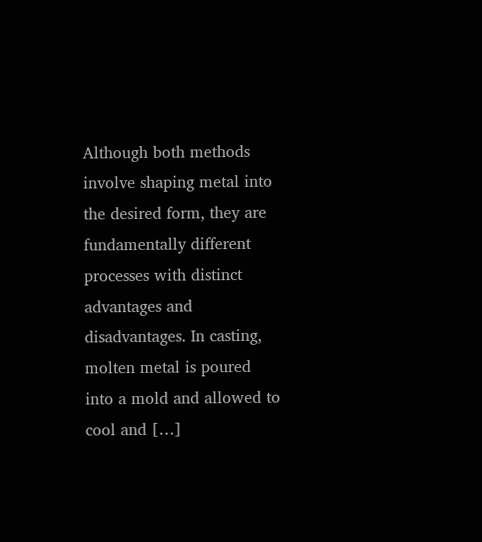Although both methods involve shaping metal into the desired form, they are fundamentally different processes with distinct advantages and disadvantages. In casting, molten metal is poured into a mold and allowed to cool and […]